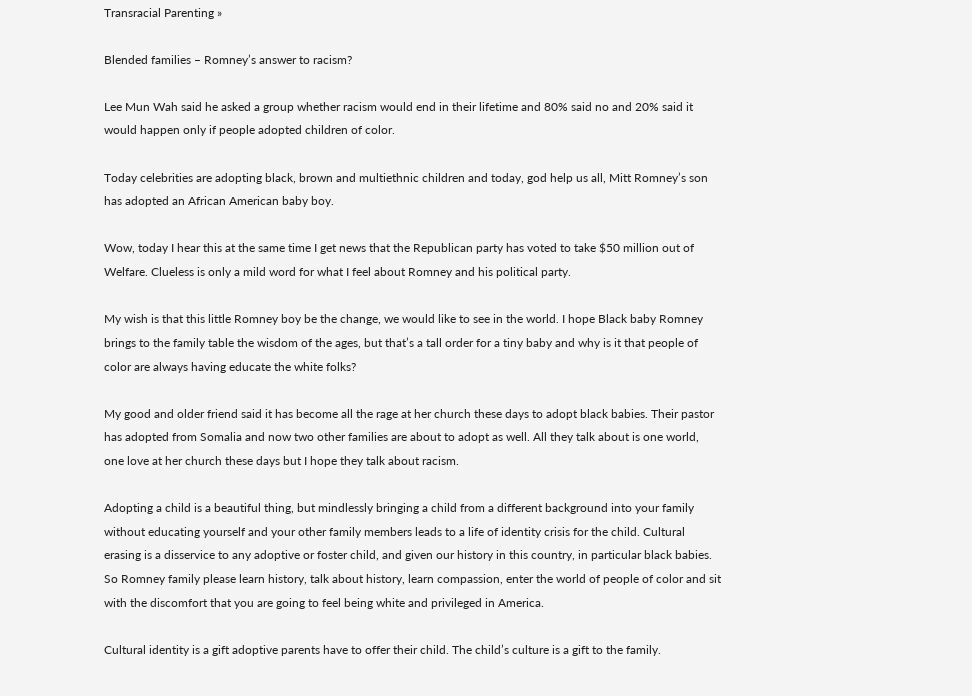Transracial Parenting »

Blended families – Romney’s answer to racism?

Lee Mun Wah said he asked a group whether racism would end in their lifetime and 80% said no and 20% said it would happen only if people adopted children of color.

Today celebrities are adopting black, brown and multiethnic children and today, god help us all, Mitt Romney’s son has adopted an African American baby boy.

Wow, today I hear this at the same time I get news that the Republican party has voted to take $50 million out of Welfare. Clueless is only a mild word for what I feel about Romney and his political party.

My wish is that this little Romney boy be the change, we would like to see in the world. I hope Black baby Romney brings to the family table the wisdom of the ages, but that’s a tall order for a tiny baby and why is it that people of color are always having educate the white folks?

My good and older friend said it has become all the rage at her church these days to adopt black babies. Their pastor has adopted from Somalia and now two other families are about to adopt as well. All they talk about is one world, one love at her church these days but I hope they talk about racism.

Adopting a child is a beautiful thing, but mindlessly bringing a child from a different background into your family without educating yourself and your other family members leads to a life of identity crisis for the child. Cultural erasing is a disservice to any adoptive or foster child, and given our history in this country, in particular black babies. So Romney family please learn history, talk about history, learn compassion, enter the world of people of color and sit with the discomfort that you are going to feel being white and privileged in America.

Cultural identity is a gift adoptive parents have to offer their child. The child’s culture is a gift to the family.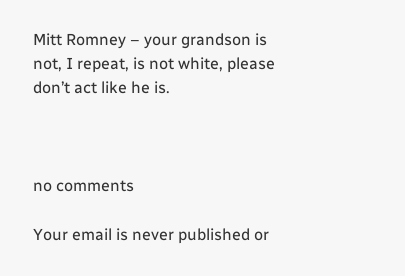Mitt Romney – your grandson is not, I repeat, is not white, please don’t act like he is.



no comments

Your email is never published or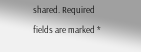shared. Required fields are marked *